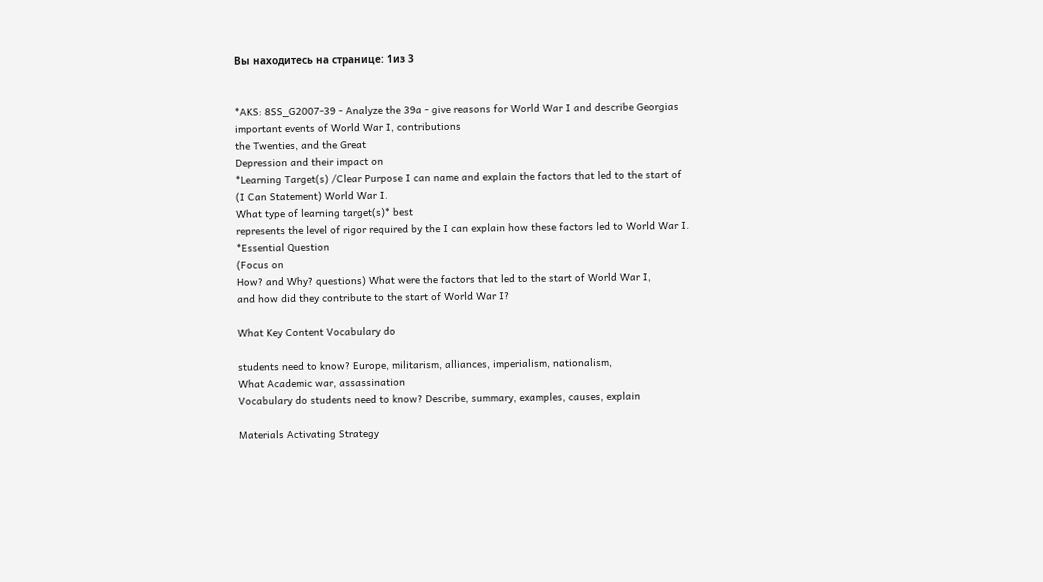Вы находитесь на странице: 1из 3


*AKS: 8SS_G2007-39 - Analyze the 39a - give reasons for World War I and describe Georgias
important events of World War I, contributions
the Twenties, and the Great
Depression and their impact on
*Learning Target(s) /Clear Purpose I can name and explain the factors that led to the start of
(I Can Statement) World War I.
What type of learning target(s)* best
represents the level of rigor required by the I can explain how these factors led to World War I.
*Essential Question
(Focus on
How? and Why? questions) What were the factors that led to the start of World War I,
and how did they contribute to the start of World War I?

What Key Content Vocabulary do

students need to know? Europe, militarism, alliances, imperialism, nationalism,
What Academic war, assassination
Vocabulary do students need to know? Describe, summary, examples, causes, explain

Materials Activating Strategy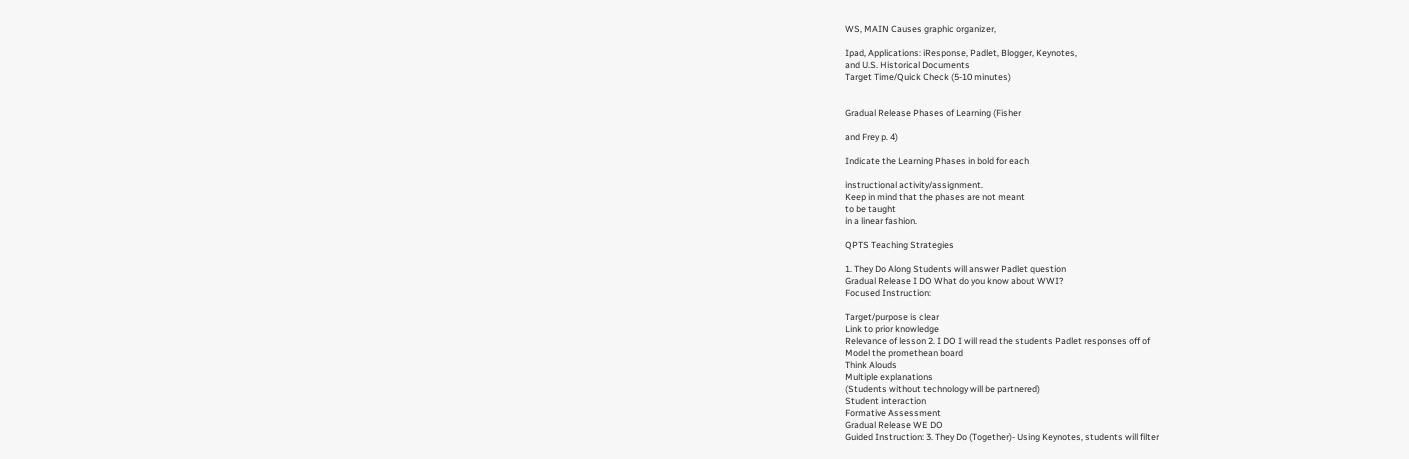WS, MAIN Causes graphic organizer,

Ipad, Applications: iResponse, Padlet, Blogger, Keynotes,
and U.S. Historical Documents
Target Time/Quick Check (5-10 minutes)


Gradual Release Phases of Learning (Fisher

and Frey p. 4)

Indicate the Learning Phases in bold for each

instructional activity/assignment.
Keep in mind that the phases are not meant
to be taught
in a linear fashion.

QPTS Teaching Strategies

1. They Do Along Students will answer Padlet question
Gradual Release I DO What do you know about WWI?
Focused Instruction:

Target/purpose is clear
Link to prior knowledge
Relevance of lesson 2. I DO I will read the students Padlet responses off of
Model the promethean board
Think Alouds
Multiple explanations
(Students without technology will be partnered)
Student interaction
Formative Assessment
Gradual Release WE DO
Guided Instruction: 3. They Do (Together)- Using Keynotes, students will filter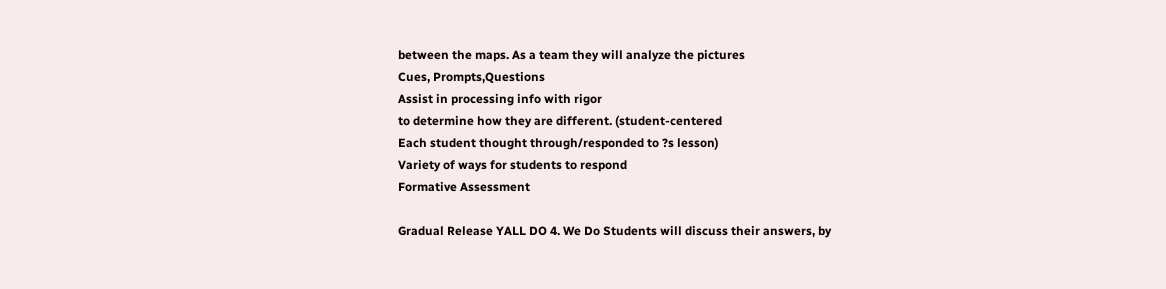between the maps. As a team they will analyze the pictures
Cues, Prompts,Questions
Assist in processing info with rigor
to determine how they are different. (student-centered
Each student thought through/responded to ?s lesson)
Variety of ways for students to respond
Formative Assessment

Gradual Release YALL DO 4. We Do Students will discuss their answers, by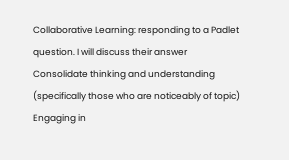Collaborative Learning: responding to a Padlet question. I will discuss their answer
Consolidate thinking and understanding (specifically those who are noticeably of topic)
Engaging in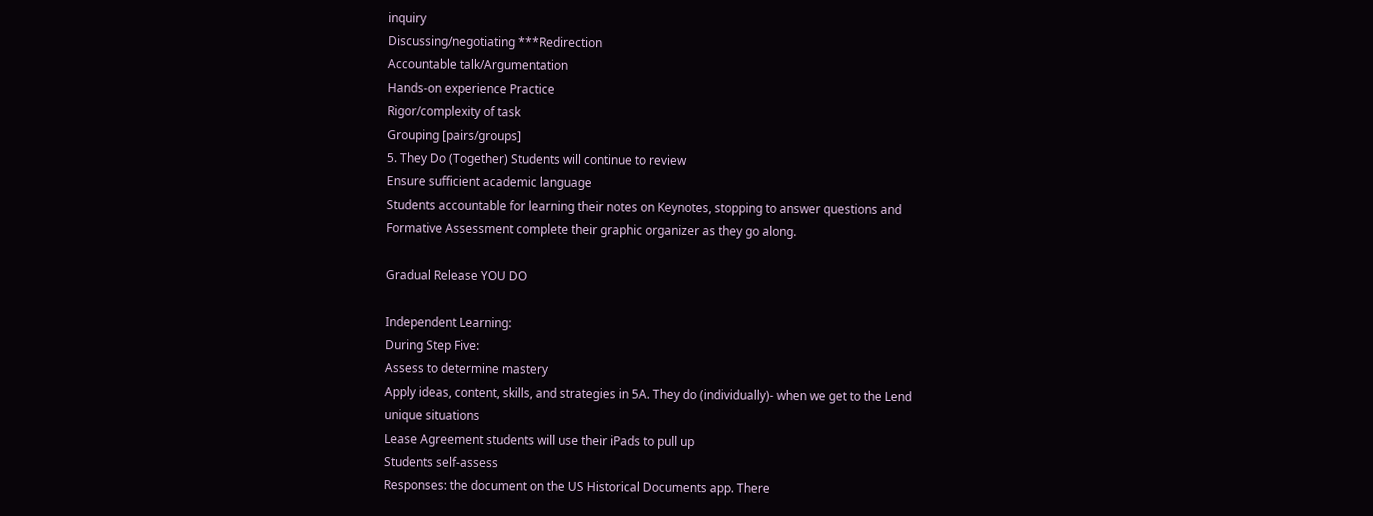inquiry
Discussing/negotiating ***Redirection
Accountable talk/Argumentation
Hands-on experience Practice
Rigor/complexity of task
Grouping [pairs/groups]
5. They Do (Together) Students will continue to review
Ensure sufficient academic language
Students accountable for learning their notes on Keynotes, stopping to answer questions and
Formative Assessment complete their graphic organizer as they go along.

Gradual Release YOU DO

Independent Learning:
During Step Five:
Assess to determine mastery
Apply ideas, content, skills, and strategies in 5A. They do (individually)- when we get to the Lend
unique situations
Lease Agreement students will use their iPads to pull up
Students self-assess
Responses: the document on the US Historical Documents app. There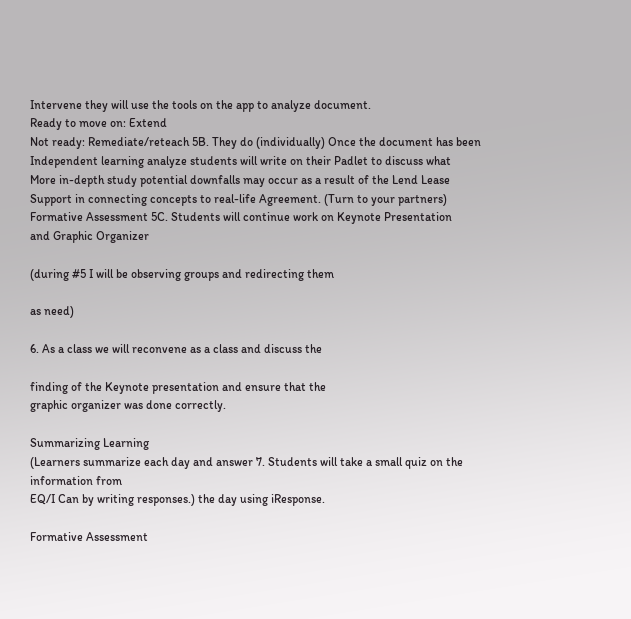Intervene they will use the tools on the app to analyze document.
Ready to move on: Extend
Not ready: Remediate/reteach 5B. They do (individually) Once the document has been
Independent learning analyze students will write on their Padlet to discuss what
More in-depth study potential downfalls may occur as a result of the Lend Lease
Support in connecting concepts to real-life Agreement. (Turn to your partners)
Formative Assessment 5C. Students will continue work on Keynote Presentation
and Graphic Organizer

(during #5 I will be observing groups and redirecting them

as need)

6. As a class we will reconvene as a class and discuss the

finding of the Keynote presentation and ensure that the
graphic organizer was done correctly.

Summarizing Learning
(Learners summarize each day and answer 7. Students will take a small quiz on the information from
EQ/I Can by writing responses.) the day using iResponse.

Formative Assessment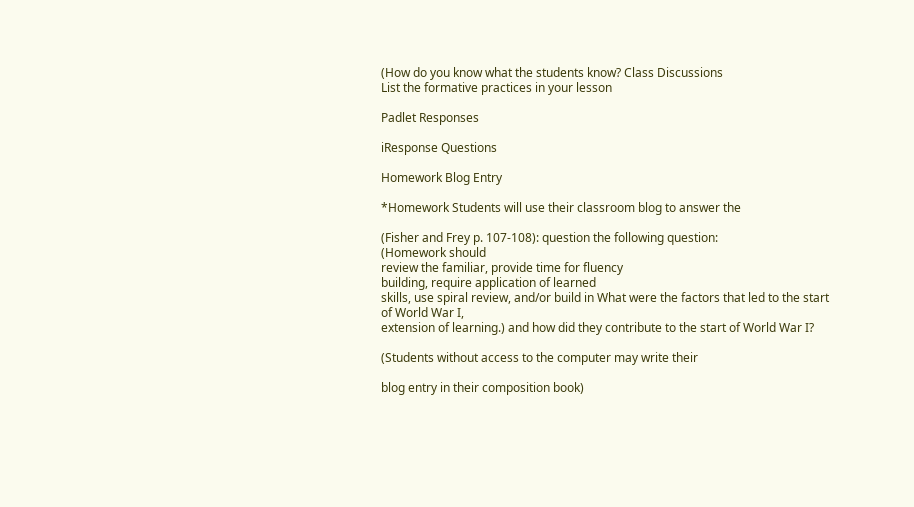(How do you know what the students know? Class Discussions
List the formative practices in your lesson

Padlet Responses

iResponse Questions

Homework Blog Entry

*Homework Students will use their classroom blog to answer the

(Fisher and Frey p. 107-108): question the following question:
(Homework should
review the familiar, provide time for fluency
building, require application of learned
skills, use spiral review, and/or build in What were the factors that led to the start of World War I,
extension of learning.) and how did they contribute to the start of World War I?

(Students without access to the computer may write their

blog entry in their composition book)